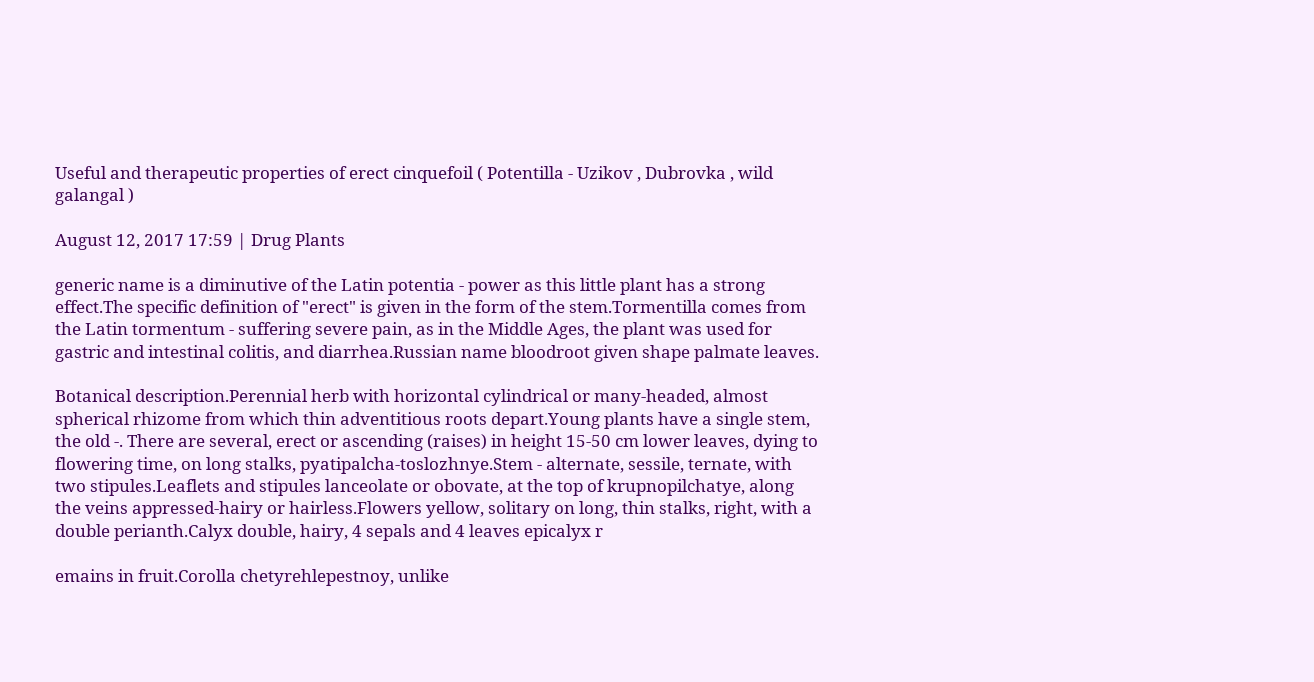Useful and therapeutic properties of erect cinquefoil ( Potentilla - Uzikov , Dubrovka , wild galangal )

August 12, 2017 17:59 | Drug Plants

generic name is a diminutive of the Latin potentia - power as this little plant has a strong effect.The specific definition of "erect" is given in the form of the stem.Tormentilla comes from the Latin tormentum - suffering severe pain, as in the Middle Ages, the plant was used for gastric and intestinal colitis, and diarrhea.Russian name bloodroot given shape palmate leaves.

Botanical description.Perennial herb with horizontal cylindrical or many-headed, almost spherical rhizome from which thin adventitious roots depart.Young plants have a single stem, the old -. There are several, erect or ascending (raises) in height 15-50 cm lower leaves, dying to flowering time, on long stalks, pyatipalcha-toslozhnye.Stem - alternate, sessile, ternate, with two stipules.Leaflets and stipules lanceolate or obovate, at the top of krupnopilchatye, along the veins appressed-hairy or hairless.Flowers yellow, solitary on long, thin stalks, right, with a double perianth.Calyx double, hairy, 4 sepals and 4 leaves epicalyx r

emains in fruit.Corolla chetyrehlepestnoy, unlike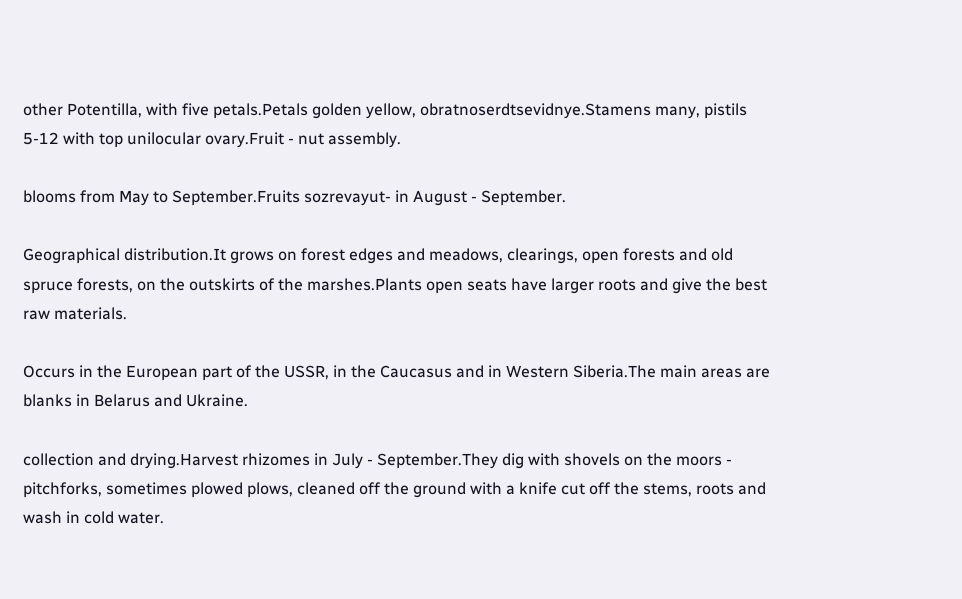other Potentilla, with five petals.Petals golden yellow, obratnoserdtsevidnye.Stamens many, pistils 5-12 with top unilocular ovary.Fruit - nut assembly.

blooms from May to September.Fruits sozrevayut- in August - September.

Geographical distribution.It grows on forest edges and meadows, clearings, open forests and old spruce forests, on the outskirts of the marshes.Plants open seats have larger roots and give the best raw materials.

Occurs in the European part of the USSR, in the Caucasus and in Western Siberia.The main areas are blanks in Belarus and Ukraine.

collection and drying.Harvest rhizomes in July - September.They dig with shovels on the moors - pitchforks, sometimes plowed plows, cleaned off the ground with a knife cut off the stems, roots and wash in cold water.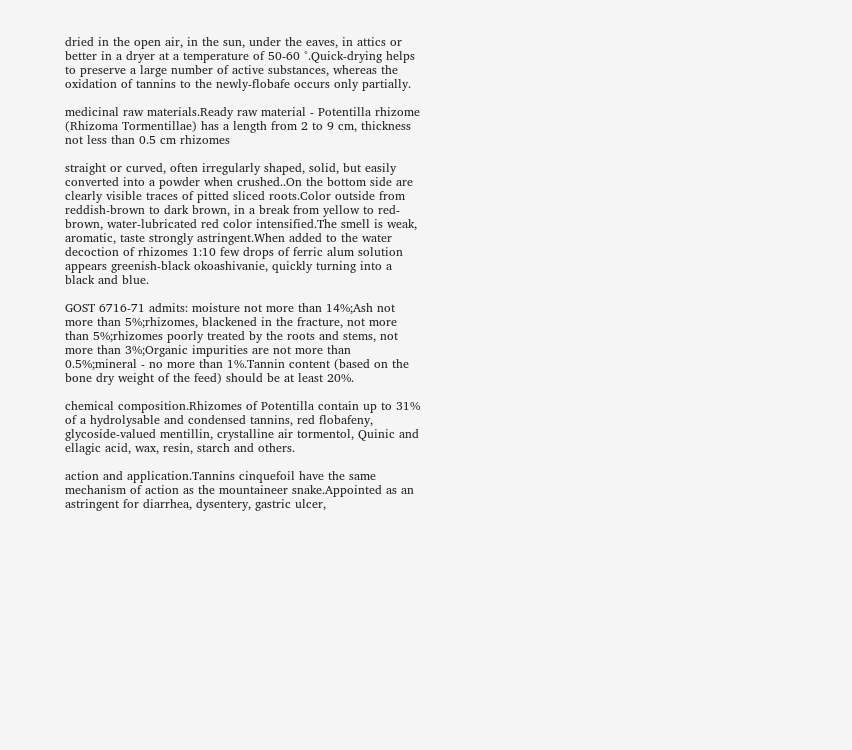dried in the open air, in the sun, under the eaves, in attics or better in a dryer at a temperature of 50-60 °.Quick-drying helps to preserve a large number of active substances, whereas the oxidation of tannins to the newly-flobafe occurs only partially.

medicinal raw materials.Ready raw material - Potentilla rhizome (Rhizoma Tormentillae) has a length from 2 to 9 cm, thickness not less than 0.5 cm rhizomes

straight or curved, often irregularly shaped, solid, but easily converted into a powder when crushed..On the bottom side are clearly visible traces of pitted sliced roots.Color outside from reddish-brown to dark brown, in a break from yellow to red-brown, water-lubricated red color intensified.The smell is weak, aromatic, taste strongly astringent.When added to the water decoction of rhizomes 1:10 few drops of ferric alum solution appears greenish-black okoashivanie, quickly turning into a black and blue.

GOST 6716-71 admits: moisture not more than 14%;Ash not more than 5%;rhizomes, blackened in the fracture, not more than 5%;rhizomes poorly treated by the roots and stems, not more than 3%;Organic impurities are not more than 0.5%;mineral - no more than 1%.Tannin content (based on the bone dry weight of the feed) should be at least 20%.

chemical composition.Rhizomes of Potentilla contain up to 31% of a hydrolysable and condensed tannins, red flobafeny, glycoside-valued mentillin, crystalline air tormentol, Quinic and ellagic acid, wax, resin, starch and others.

action and application.Tannins cinquefoil have the same mechanism of action as the mountaineer snake.Appointed as an astringent for diarrhea, dysentery, gastric ulcer,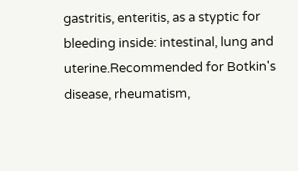gastritis, enteritis, as a styptic for bleeding inside: intestinal, lung and uterine.Recommended for Botkin's disease, rheumatism,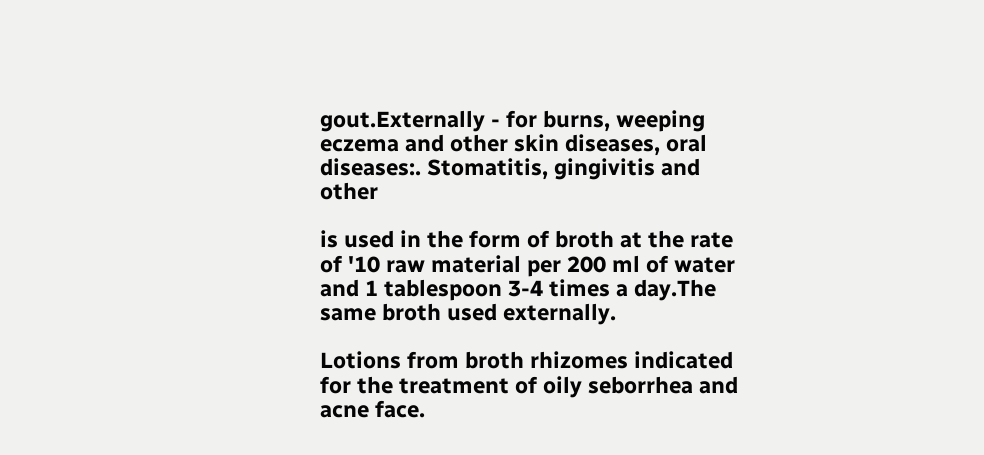gout.Externally - for burns, weeping eczema and other skin diseases, oral diseases:. Stomatitis, gingivitis and other

is used in the form of broth at the rate of '10 raw material per 200 ml of water and 1 tablespoon 3-4 times a day.The same broth used externally.

Lotions from broth rhizomes indicated for the treatment of oily seborrhea and acne face.